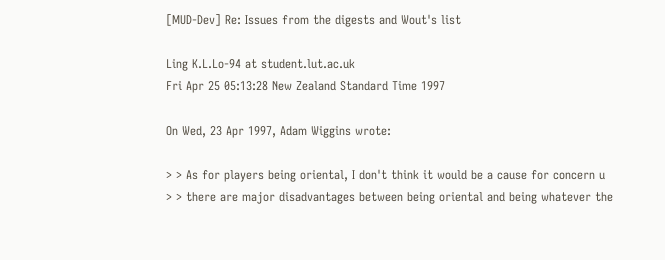[MUD-Dev] Re: Issues from the digests and Wout's list

Ling K.L.Lo-94 at student.lut.ac.uk
Fri Apr 25 05:13:28 New Zealand Standard Time 1997

On Wed, 23 Apr 1997, Adam Wiggins wrote:

> > As for players being oriental, I don't think it would be a cause for concern u
> > there are major disadvantages between being oriental and being whatever the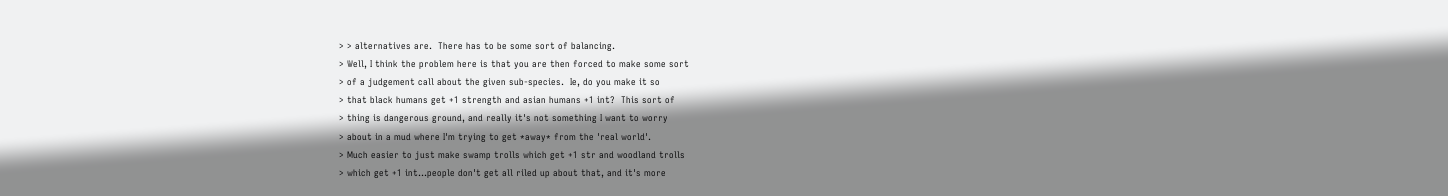> > alternatives are.  There has to be some sort of balancing.
> Well, I think the problem here is that you are then forced to make some sort
> of a judgement call about the given sub-species.  Ie, do you make it so
> that black humans get +1 strength and asian humans +1 int?  This sort of
> thing is dangerous ground, and really it's not something I want to worry
> about in a mud where I'm trying to get *away* from the 'real world'.
> Much easier to just make swamp trolls which get +1 str and woodland trolls
> which get +1 int...people don't get all riled up about that, and it's more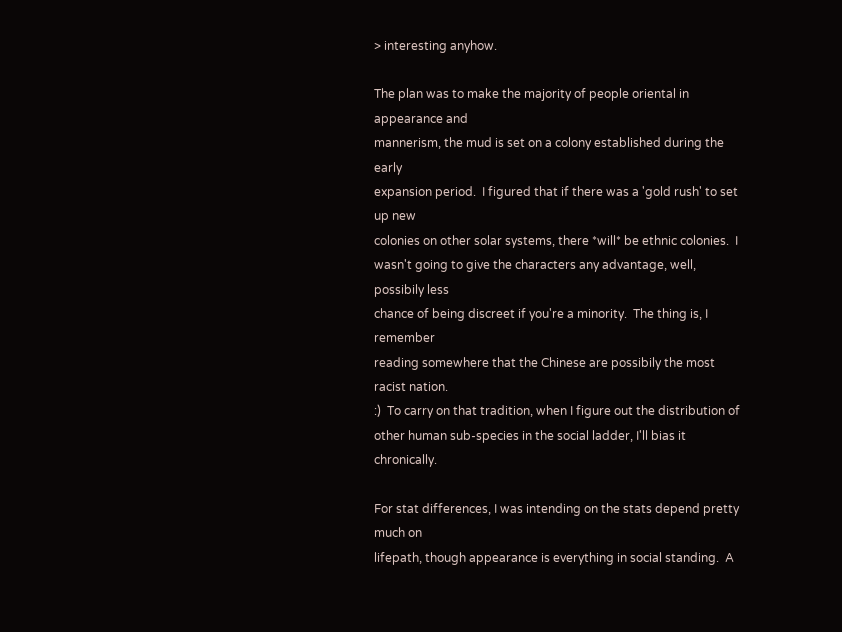> interesting anyhow.

The plan was to make the majority of people oriental in appearance and
mannerism, the mud is set on a colony established during the early
expansion period.  I figured that if there was a 'gold rush' to set up new
colonies on other solar systems, there *will* be ethnic colonies.  I
wasn't going to give the characters any advantage, well, possibily less
chance of being discreet if you're a minority.  The thing is, I remember
reading somewhere that the Chinese are possibily the most racist nation.
:)  To carry on that tradition, when I figure out the distribution of
other human sub-species in the social ladder, I'll bias it chronically.

For stat differences, I was intending on the stats depend pretty much on
lifepath, though appearance is everything in social standing.  A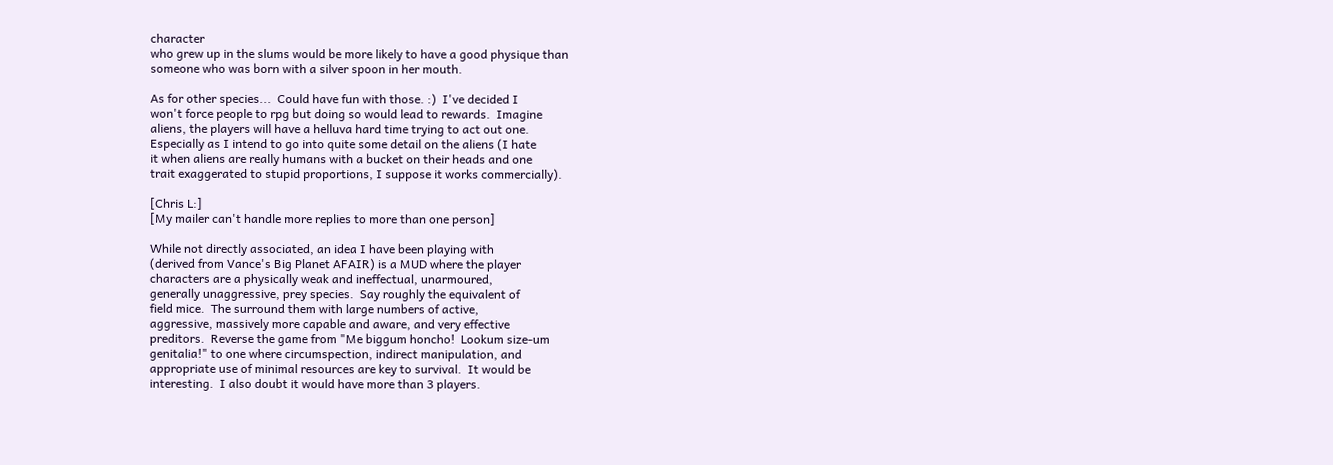character
who grew up in the slums would be more likely to have a good physique than
someone who was born with a silver spoon in her mouth.

As for other species...  Could have fun with those. :)  I've decided I
won't force people to rpg but doing so would lead to rewards.  Imagine
aliens, the players will have a helluva hard time trying to act out one.
Especially as I intend to go into quite some detail on the aliens (I hate
it when aliens are really humans with a bucket on their heads and one
trait exaggerated to stupid proportions, I suppose it works commercially).

[Chris L:]
[My mailer can't handle more replies to more than one person]

While not directly associated, an idea I have been playing with
(derived from Vance's Big Planet AFAIR) is a MUD where the player
characters are a physically weak and ineffectual, unarmoured,
generally unaggressive, prey species.  Say roughly the equivalent of
field mice.  The surround them with large numbers of active,
aggressive, massively more capable and aware, and very effective
preditors.  Reverse the game from "Me biggum honcho!  Lookum size-um
genitalia!" to one where circumspection, indirect manipulation, and
appropriate use of minimal resources are key to survival.  It would be
interesting.  I also doubt it would have more than 3 players.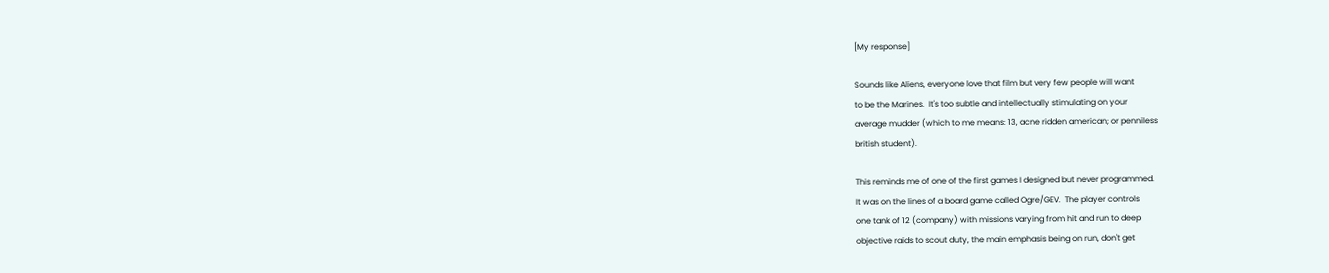[My response]

Sounds like Aliens, everyone love that film but very few people will want
to be the Marines.  It's too subtle and intellectually stimulating on your
average mudder (which to me means: 13, acne ridden american; or penniless
british student).

This reminds me of one of the first games I designed but never programmed.
It was on the lines of a board game called Ogre/GEV.  The player controls
one tank of 12 (company) with missions varying from hit and run to deep
objective raids to scout duty, the main emphasis being on run, don't get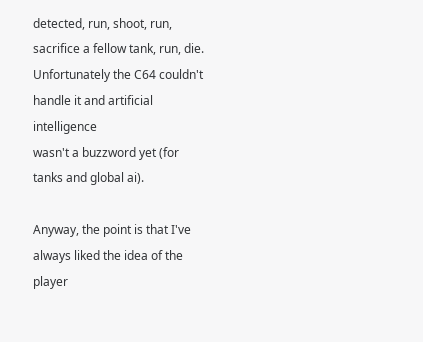detected, run, shoot, run, sacrifice a fellow tank, run, die.
Unfortunately the C64 couldn't handle it and artificial intelligence
wasn't a buzzword yet (for tanks and global ai).

Anyway, the point is that I've always liked the idea of the player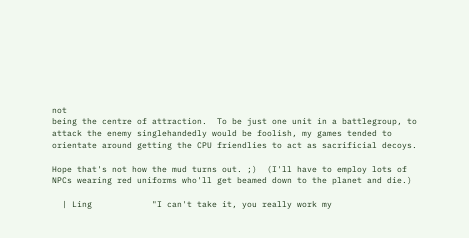not
being the centre of attraction.  To be just one unit in a battlegroup, to
attack the enemy singlehandedly would be foolish, my games tended to
orientate around getting the CPU friendlies to act as sacrificial decoys.

Hope that's not how the mud turns out. ;)  (I'll have to employ lots of
NPCs wearing red uniforms who'll get beamed down to the planet and die.)

  | Ling            "I can't take it, you really work my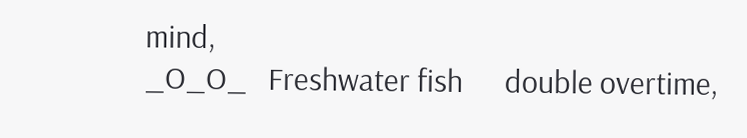mind,
_O_O_   Freshwater fish      double overtime,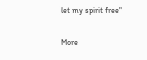let my spirit free"

More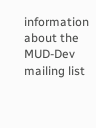information about the MUD-Dev mailing list